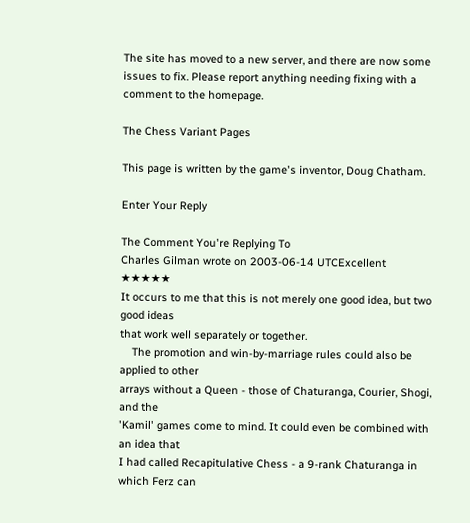The site has moved to a new server, and there are now some issues to fix. Please report anything needing fixing with a comment to the homepage.

The Chess Variant Pages

This page is written by the game's inventor, Doug Chatham.

Enter Your Reply

The Comment You're Replying To
Charles Gilman wrote on 2003-06-14 UTCExcellent ★★★★★
It occurs to me that this is not merely one good idea, but two good ideas
that work well separately or together.
    The promotion and win-by-marriage rules could also be applied to other
arrays without a Queen - those of Chaturanga, Courier, Shogi, and the
'Kamil' games come to mind. It could even be combined with an idea that
I had called Recapitulative Chess - a 9-rank Chaturanga in which Ferz can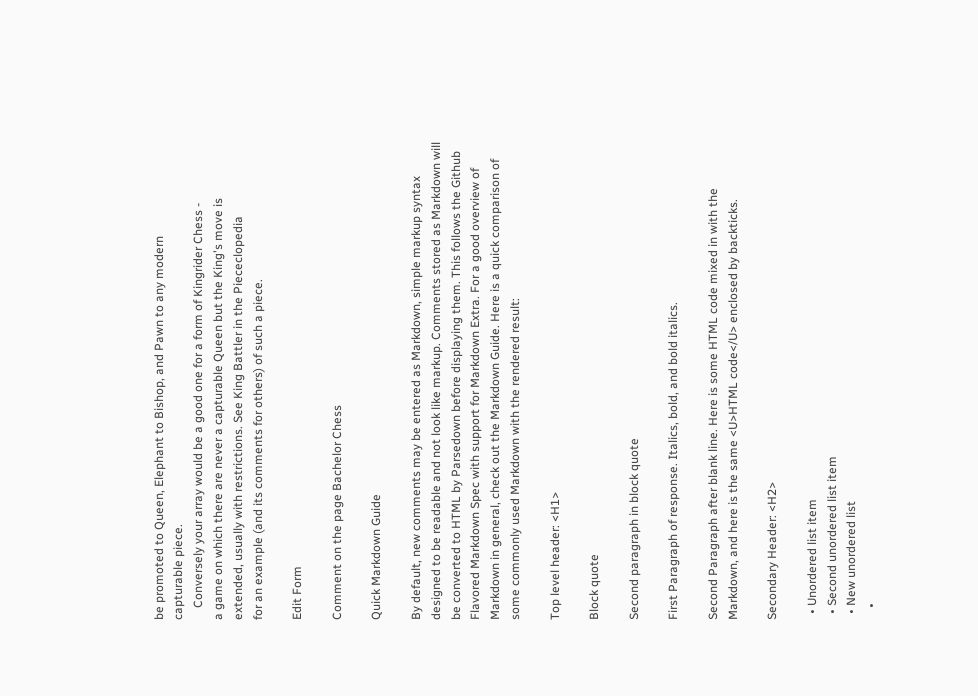be promoted to Queen, Elephant to Bishop, and Pawn to any modern
capturable piece.
    Conversely your array would be a good one for a form of Kingrider Chess -
a game on which there are never a capturable Queen but the King's move is
extended, usually with restrictions. See King Battler in the Piececlopedia
for an example (and its comments for others) of such a piece.

Edit Form

Comment on the page Bachelor Chess

Quick Markdown Guide

By default, new comments may be entered as Markdown, simple markup syntax designed to be readable and not look like markup. Comments stored as Markdown will be converted to HTML by Parsedown before displaying them. This follows the Github Flavored Markdown Spec with support for Markdown Extra. For a good overview of Markdown in general, check out the Markdown Guide. Here is a quick comparison of some commonly used Markdown with the rendered result:

Top level header: <H1>

Block quote

Second paragraph in block quote

First Paragraph of response. Italics, bold, and bold italics.

Second Paragraph after blank line. Here is some HTML code mixed in with the Markdown, and here is the same <U>HTML code</U> enclosed by backticks.

Secondary Header: <H2>

  • Unordered list item
  • Second unordered list item
  • New unordered list
    •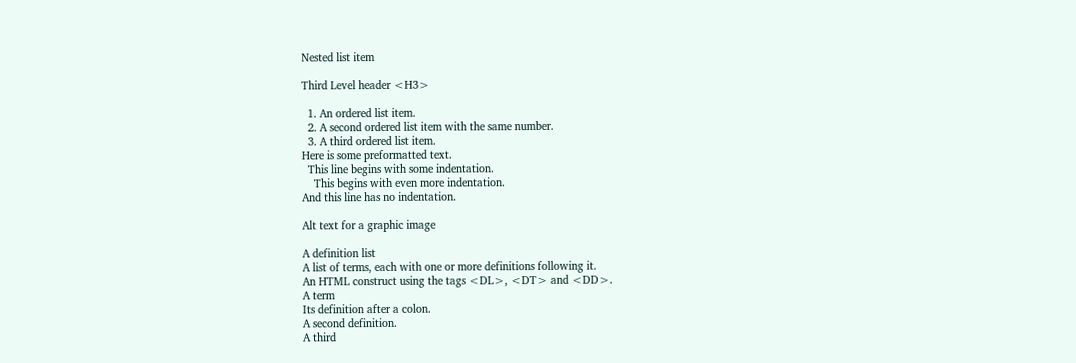Nested list item

Third Level header <H3>

  1. An ordered list item.
  2. A second ordered list item with the same number.
  3. A third ordered list item.
Here is some preformatted text.
  This line begins with some indentation.
    This begins with even more indentation.
And this line has no indentation.

Alt text for a graphic image

A definition list
A list of terms, each with one or more definitions following it.
An HTML construct using the tags <DL>, <DT> and <DD>.
A term
Its definition after a colon.
A second definition.
A third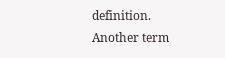definition.
Another term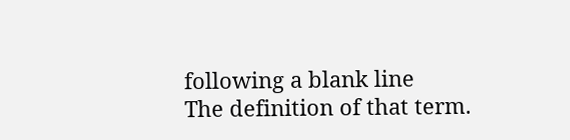following a blank line
The definition of that term.